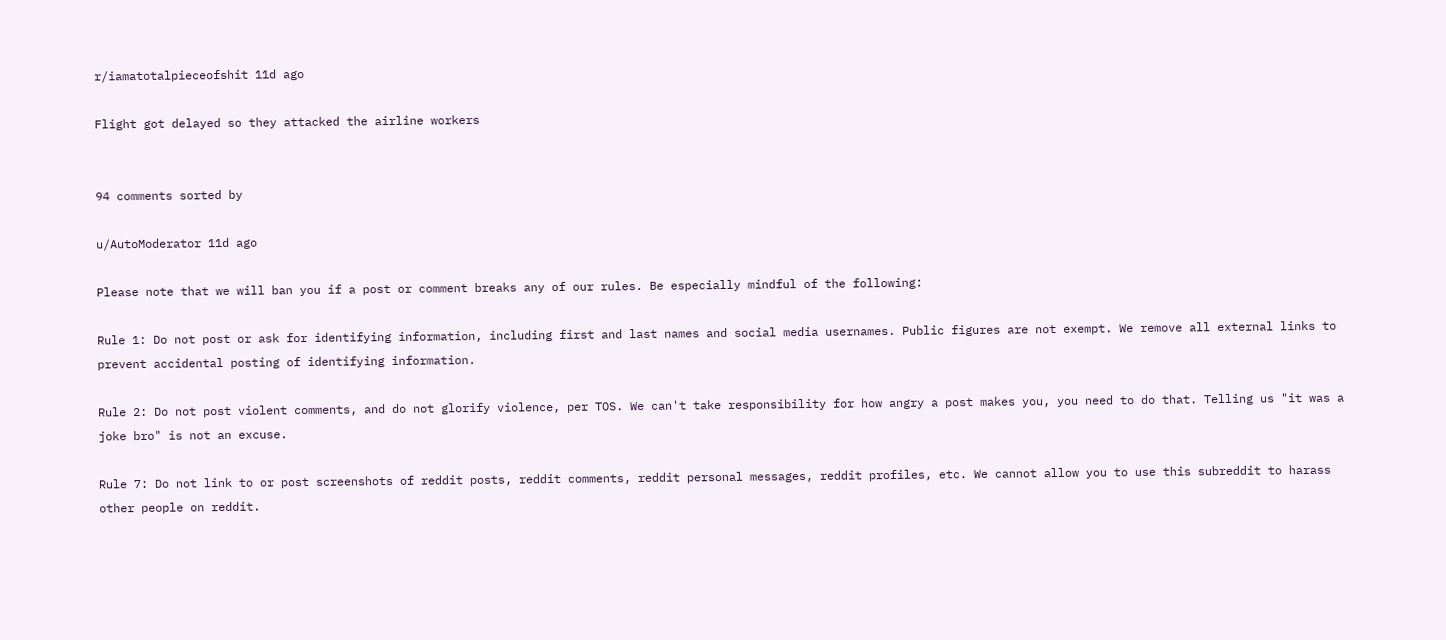r/iamatotalpieceofshit 11d ago

Flight got delayed so they attacked the airline workers


94 comments sorted by

u/AutoModerator 11d ago

Please note that we will ban you if a post or comment breaks any of our rules. Be especially mindful of the following:

Rule 1: Do not post or ask for identifying information, including first and last names and social media usernames. Public figures are not exempt. We remove all external links to prevent accidental posting of identifying information.

Rule 2: Do not post violent comments, and do not glorify violence, per TOS. We can't take responsibility for how angry a post makes you, you need to do that. Telling us "it was a joke bro" is not an excuse.

Rule 7: Do not link to or post screenshots of reddit posts, reddit comments, reddit personal messages, reddit profiles, etc. We cannot allow you to use this subreddit to harass other people on reddit.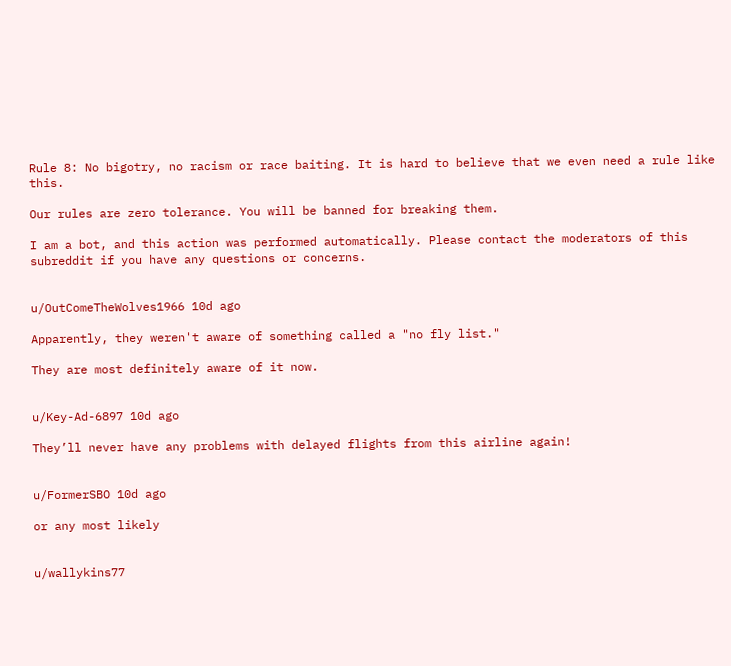Rule 8: No bigotry, no racism or race baiting. It is hard to believe that we even need a rule like this.

Our rules are zero tolerance. You will be banned for breaking them.

I am a bot, and this action was performed automatically. Please contact the moderators of this subreddit if you have any questions or concerns.


u/OutComeTheWolves1966 10d ago

Apparently, they weren't aware of something called a "no fly list."

They are most definitely aware of it now.


u/Key-Ad-6897 10d ago

They’ll never have any problems with delayed flights from this airline again!


u/FormerSBO 10d ago

or any most likely


u/wallykins77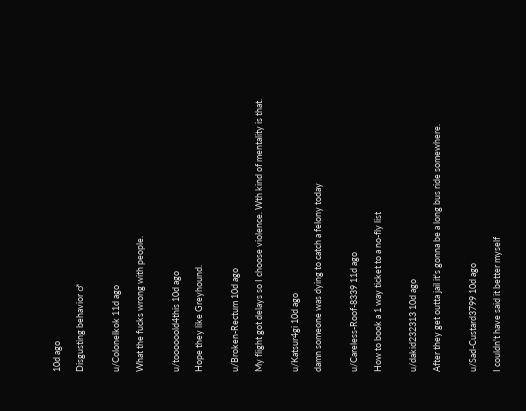10d ago

Disgusting behavior ♂


u/Colonelkok 11d ago

What the fucks wrong with people.


u/toooooold4this 10d ago

Hope they like Greyhound.


u/Broken-Rectum 10d ago

My flight got delays so I choose violence. Wth kind of mentality is that.


u/Katsur4gi 10d ago

damn someone was dying to catch a felony today


u/Careless-Roof-8339 11d ago

How to book a 1 way ticket to a no-fly list


u/dakid232313 10d ago

After they get outta jail it's gonna be a long bus ride somewhere.


u/Sad-Custard3799 10d ago

I couldn't have said it better myself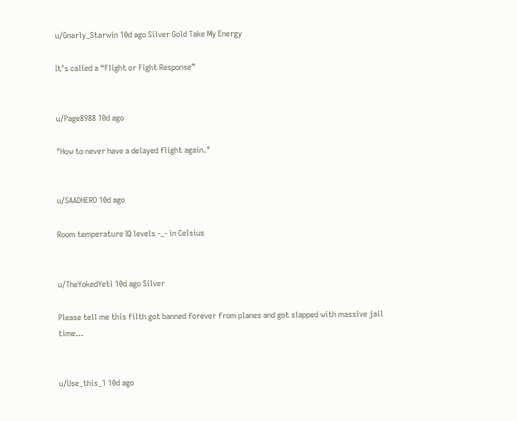u/Gnarly_Starwin 10d ago Silver Gold Take My Energy

It’s called a “Flight or Fight Response”


u/Page8988 10d ago

"How to never have a delayed flight again."


u/SAADHERO 10d ago

Room temperature IQ levels -_- in Celsius


u/TheYokedYeti 10d ago Silver

Please tell me this filth got banned forever from planes and got slapped with massive jail time…


u/Use_this_1 10d ago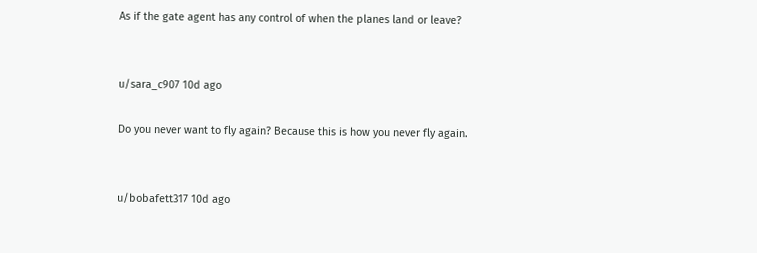As if the gate agent has any control of when the planes land or leave?


u/sara_c907 10d ago

Do you never want to fly again? Because this is how you never fly again.


u/bobafett317 10d ago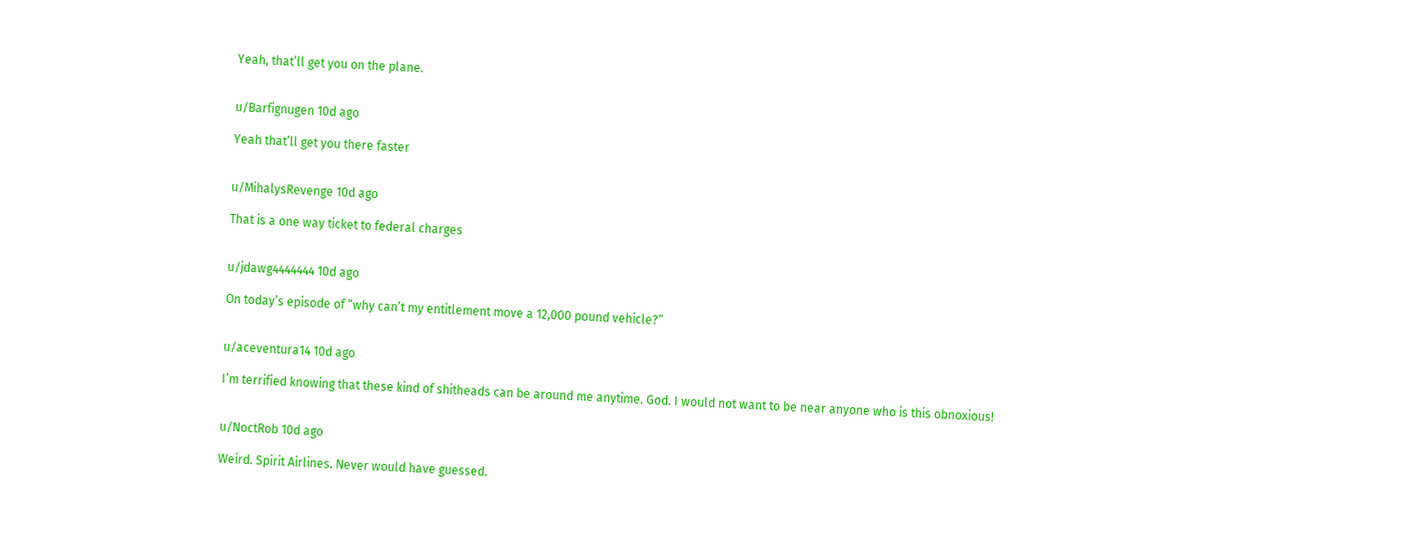Yeah, that’ll get you on the plane.


u/Barfignugen 10d ago

Yeah that’ll get you there faster


u/MihalysRevenge 10d ago

That is a one way ticket to federal charges


u/jdawg4444444 10d ago

On today’s episode of “why can’t my entitlement move a 12,000 pound vehicle?”


u/aceventura14 10d ago

I’m terrified knowing that these kind of shitheads can be around me anytime. God. I would not want to be near anyone who is this obnoxious!


u/NoctRob 10d ago

Weird. Spirit Airlines. Never would have guessed.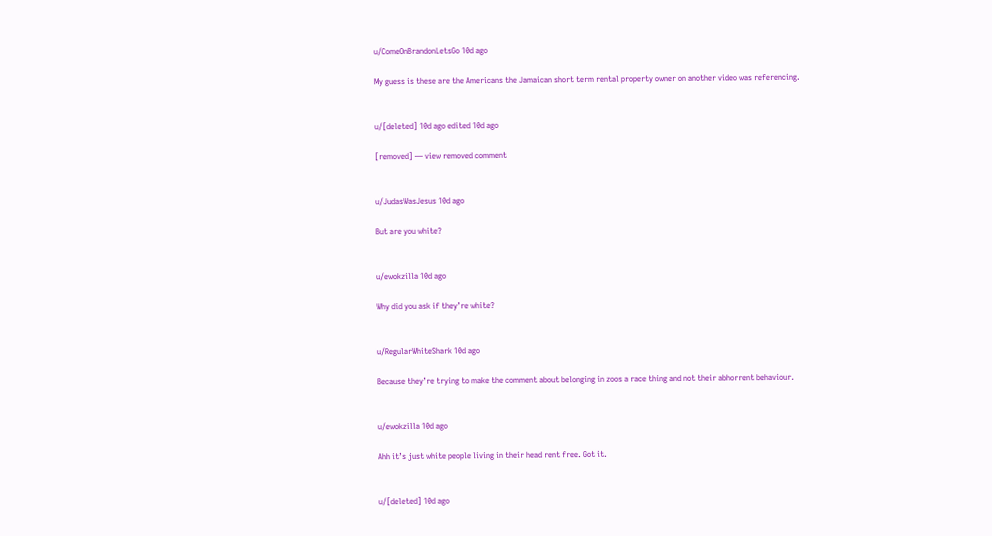u/ComeOnBrandonLetsGo 10d ago

My guess is these are the Americans the Jamaican short term rental property owner on another video was referencing.


u/[deleted] 10d ago edited 10d ago

[removed] — view removed comment


u/JudasWasJesus 10d ago

But are you white?


u/ewokzilla 10d ago

Why did you ask if they’re white?


u/RegularWhiteShark 10d ago

Because they’re trying to make the comment about belonging in zoos a race thing and not their abhorrent behaviour.


u/ewokzilla 10d ago

Ahh it’s just white people living in their head rent free. Got it.


u/[deleted] 10d ago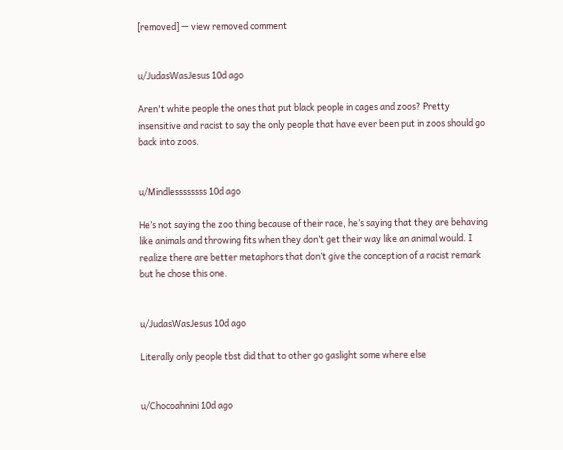[removed] — view removed comment


u/JudasWasJesus 10d ago

Aren't white people the ones that put black people in cages and zoos? Pretty insensitive and racist to say the only people that have ever been put in zoos should go back into zoos.


u/Mindlessssssss 10d ago

He’s not saying the zoo thing because of their race, he’s saying that they are behaving like animals and throwing fits when they don’t get their way like an animal would. I realize there are better metaphors that don’t give the conception of a racist remark but he chose this one.


u/JudasWasJesus 10d ago

Literally only people tbst did that to other go gaslight some where else


u/Chocoahnini 10d ago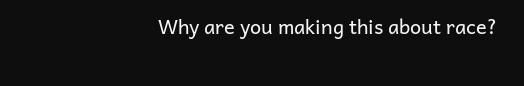Why are you making this about race?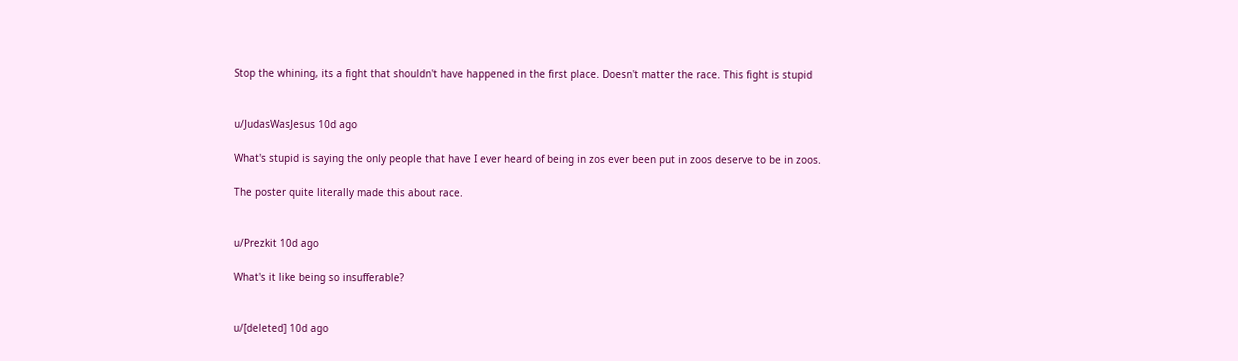Stop the whining, its a fight that shouldn't have happened in the first place. Doesn't matter the race. This fight is stupid


u/JudasWasJesus 10d ago

What's stupid is saying the only people that have I ever heard of being in zos ever been put in zoos deserve to be in zoos.

The poster quite literally made this about race.


u/Prezkit 10d ago

What's it like being so insufferable?


u/[deleted] 10d ago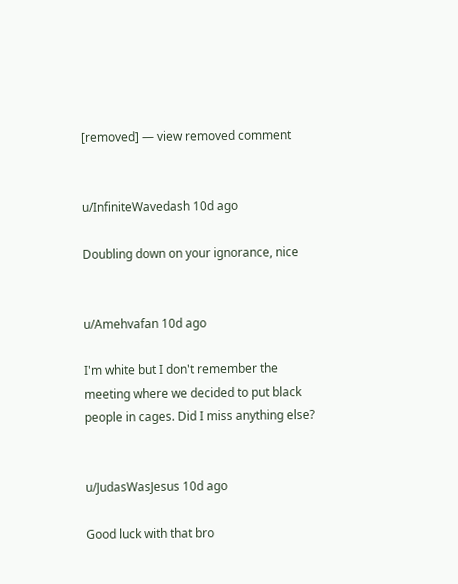[removed] — view removed comment


u/InfiniteWavedash 10d ago

Doubling down on your ignorance, nice


u/Amehvafan 10d ago

I'm white but I don't remember the meeting where we decided to put black people in cages. Did I miss anything else?


u/JudasWasJesus 10d ago

Good luck with that bro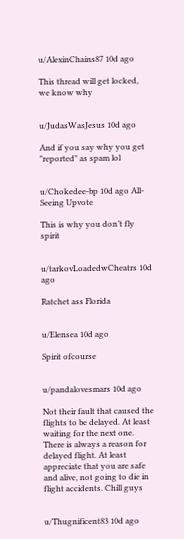u/AlexinChains87 10d ago

This thread will get locked, we know why


u/JudasWasJesus 10d ago

And if you say why you get "reported" as spam lol


u/Chokedee-bp 10d ago All-Seeing Upvote

This is why you don’t fly spirit


u/tarkovLoadedwCheatrs 10d ago

Ratchet ass Florida


u/Elensea 10d ago

Spirit ofcourse


u/pandalovesmars 10d ago

Not their fault that caused the flights to be delayed. At least waiting for the next one. There is always a reason for delayed flight. At least appreciate that you are safe and alive, not going to die in flight accidents. Chill guys


u/Thugnificent83 10d ago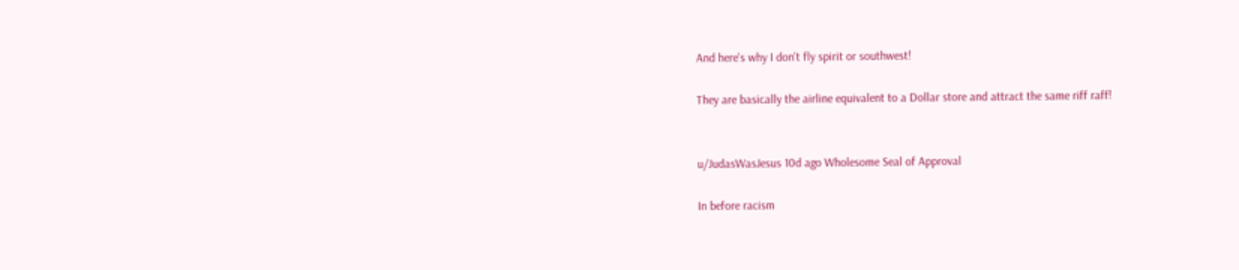And here's why I don't fly spirit or southwest!

They are basically the airline equivalent to a Dollar store and attract the same riff raff!


u/JudasWasJesus 10d ago Wholesome Seal of Approval

In before racism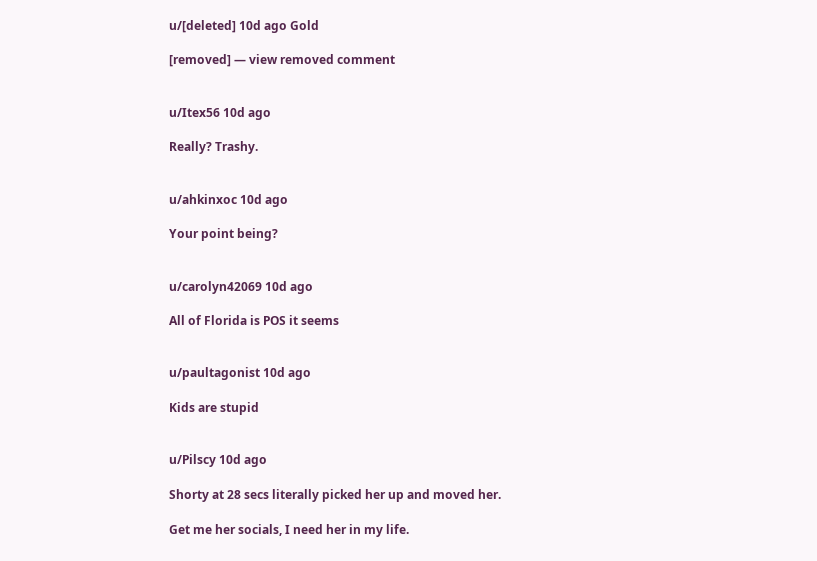u/[deleted] 10d ago Gold

[removed] — view removed comment


u/Itex56 10d ago

Really? Trashy.


u/ahkinxoc 10d ago

Your point being?


u/carolyn42069 10d ago

All of Florida is POS it seems


u/paultagonist 10d ago

Kids are stupid


u/Pilscy 10d ago

Shorty at 28 secs literally picked her up and moved her.

Get me her socials, I need her in my life.